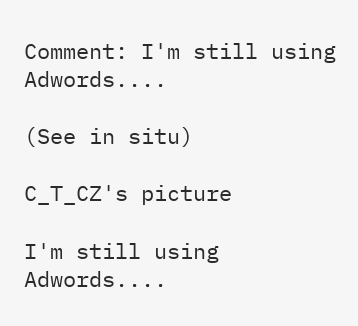Comment: I'm still using Adwords....

(See in situ)

C_T_CZ's picture

I'm still using Adwords....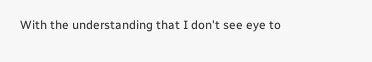With the understanding that I don't see eye to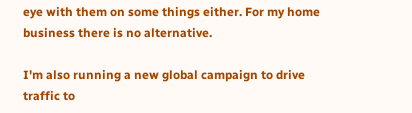eye with them on some things either. For my home business there is no alternative.

I'm also running a new global campaign to drive traffic to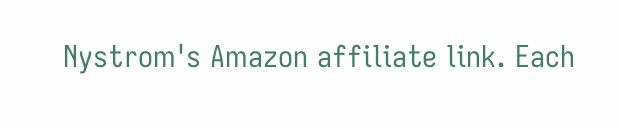Nystrom's Amazon affiliate link. Each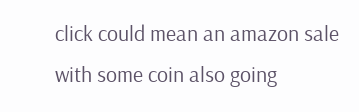click could mean an amazon sale with some coin also going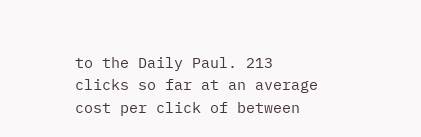to the Daily Paul. 213 clicks so far at an average cost per click of between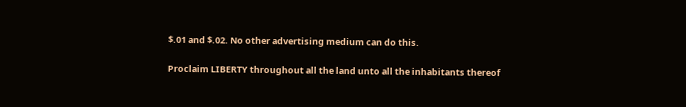$.01 and $.02. No other advertising medium can do this.

Proclaim LIBERTY throughout all the land unto all the inhabitants thereof